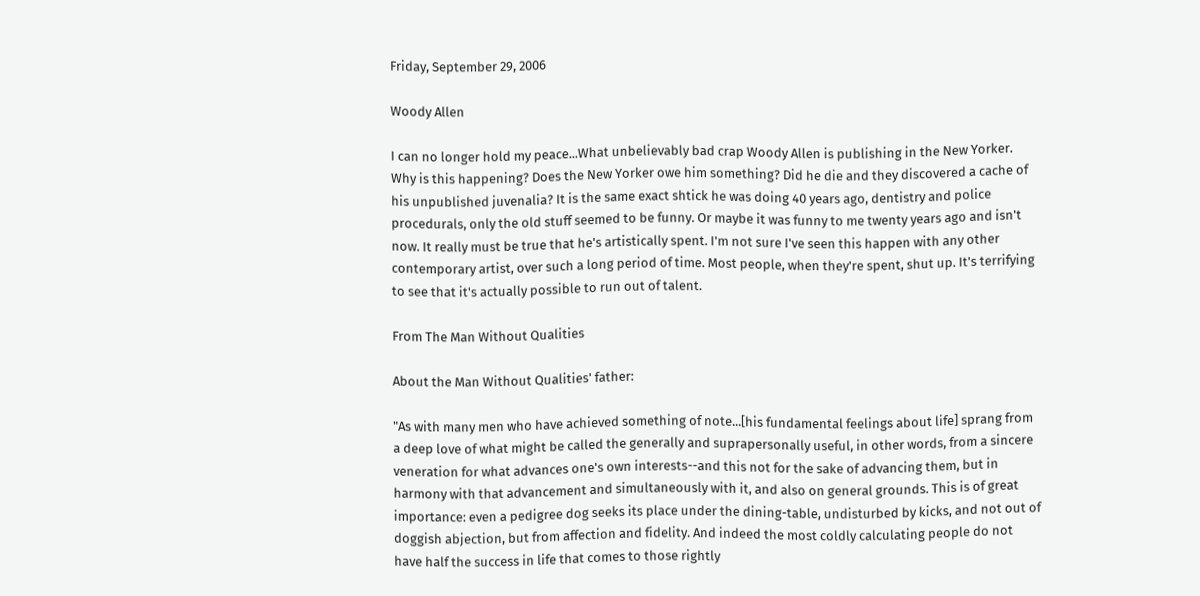Friday, September 29, 2006

Woody Allen

I can no longer hold my peace...What unbelievably bad crap Woody Allen is publishing in the New Yorker. Why is this happening? Does the New Yorker owe him something? Did he die and they discovered a cache of his unpublished juvenalia? It is the same exact shtick he was doing 40 years ago, dentistry and police procedurals, only the old stuff seemed to be funny. Or maybe it was funny to me twenty years ago and isn't now. It really must be true that he's artistically spent. I'm not sure I've seen this happen with any other contemporary artist, over such a long period of time. Most people, when they're spent, shut up. It's terrifying to see that it's actually possible to run out of talent.

From The Man Without Qualities

About the Man Without Qualities' father:

"As with many men who have achieved something of note...[his fundamental feelings about life] sprang from a deep love of what might be called the generally and suprapersonally useful, in other words, from a sincere veneration for what advances one's own interests--and this not for the sake of advancing them, but in harmony with that advancement and simultaneously with it, and also on general grounds. This is of great importance: even a pedigree dog seeks its place under the dining-table, undisturbed by kicks, and not out of doggish abjection, but from affection and fidelity. And indeed the most coldly calculating people do not have half the success in life that comes to those rightly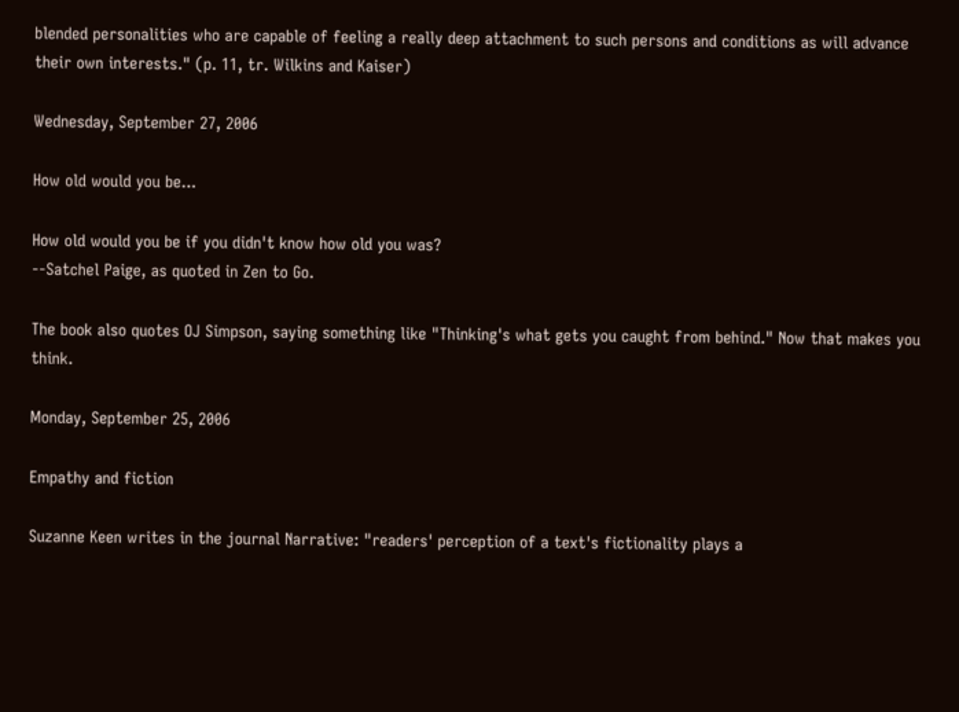blended personalities who are capable of feeling a really deep attachment to such persons and conditions as will advance their own interests." (p. 11, tr. Wilkins and Kaiser)

Wednesday, September 27, 2006

How old would you be...

How old would you be if you didn't know how old you was?
--Satchel Paige, as quoted in Zen to Go.

The book also quotes OJ Simpson, saying something like "Thinking's what gets you caught from behind." Now that makes you think.

Monday, September 25, 2006

Empathy and fiction

Suzanne Keen writes in the journal Narrative: "readers' perception of a text's fictionality plays a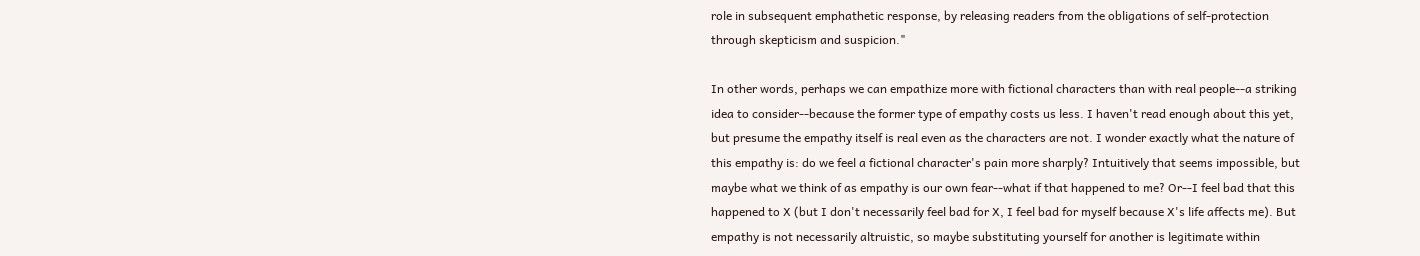role in subsequent emphathetic response, by releasing readers from the obligations of self-protection through skepticism and suspicion."

In other words, perhaps we can empathize more with fictional characters than with real people--a striking idea to consider--because the former type of empathy costs us less. I haven't read enough about this yet, but presume the empathy itself is real even as the characters are not. I wonder exactly what the nature of this empathy is: do we feel a fictional character's pain more sharply? Intuitively that seems impossible, but maybe what we think of as empathy is our own fear--what if that happened to me? Or--I feel bad that this happened to X (but I don't necessarily feel bad for X, I feel bad for myself because X's life affects me). But empathy is not necessarily altruistic, so maybe substituting yourself for another is legitimate within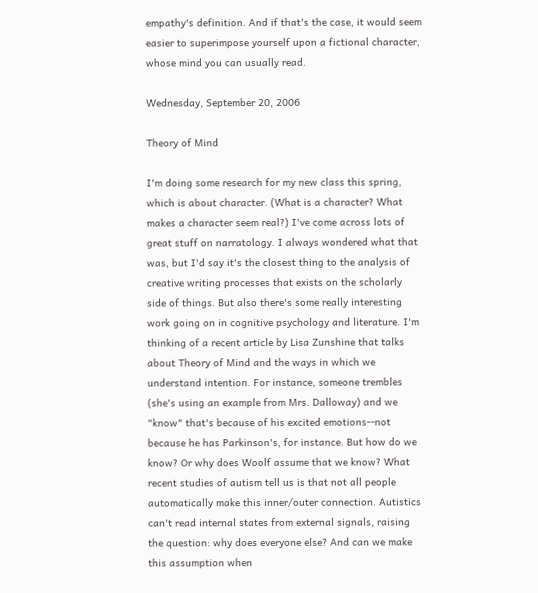empathy's definition. And if that's the case, it would seem easier to superimpose yourself upon a fictional character, whose mind you can usually read.

Wednesday, September 20, 2006

Theory of Mind

I'm doing some research for my new class this spring, which is about character. (What is a character? What makes a character seem real?) I've come across lots of great stuff on narratology. I always wondered what that was, but I'd say it's the closest thing to the analysis of creative writing processes that exists on the scholarly side of things. But also there's some really interesting work going on in cognitive psychology and literature. I'm thinking of a recent article by Lisa Zunshine that talks about Theory of Mind and the ways in which we understand intention. For instance, someone trembles (she's using an example from Mrs. Dalloway) and we "know" that's because of his excited emotions--not because he has Parkinson's, for instance. But how do we know? Or why does Woolf assume that we know? What recent studies of autism tell us is that not all people automatically make this inner/outer connection. Autistics can't read internal states from external signals, raising the question: why does everyone else? And can we make this assumption when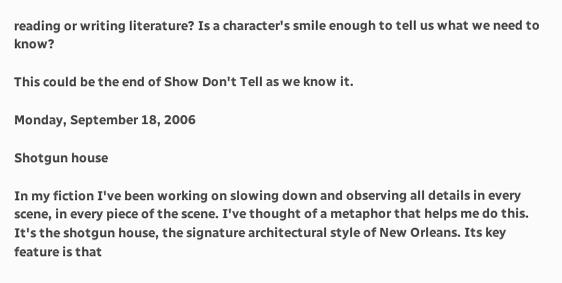reading or writing literature? Is a character's smile enough to tell us what we need to know?

This could be the end of Show Don't Tell as we know it.

Monday, September 18, 2006

Shotgun house

In my fiction I've been working on slowing down and observing all details in every scene, in every piece of the scene. I've thought of a metaphor that helps me do this. It's the shotgun house, the signature architectural style of New Orleans. Its key feature is that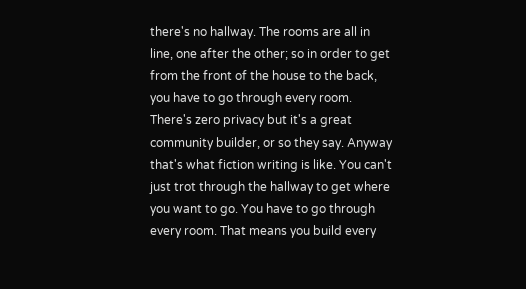there's no hallway. The rooms are all in line, one after the other; so in order to get from the front of the house to the back, you have to go through every room. There's zero privacy but it's a great community builder, or so they say. Anyway that's what fiction writing is like. You can't just trot through the hallway to get where you want to go. You have to go through every room. That means you build every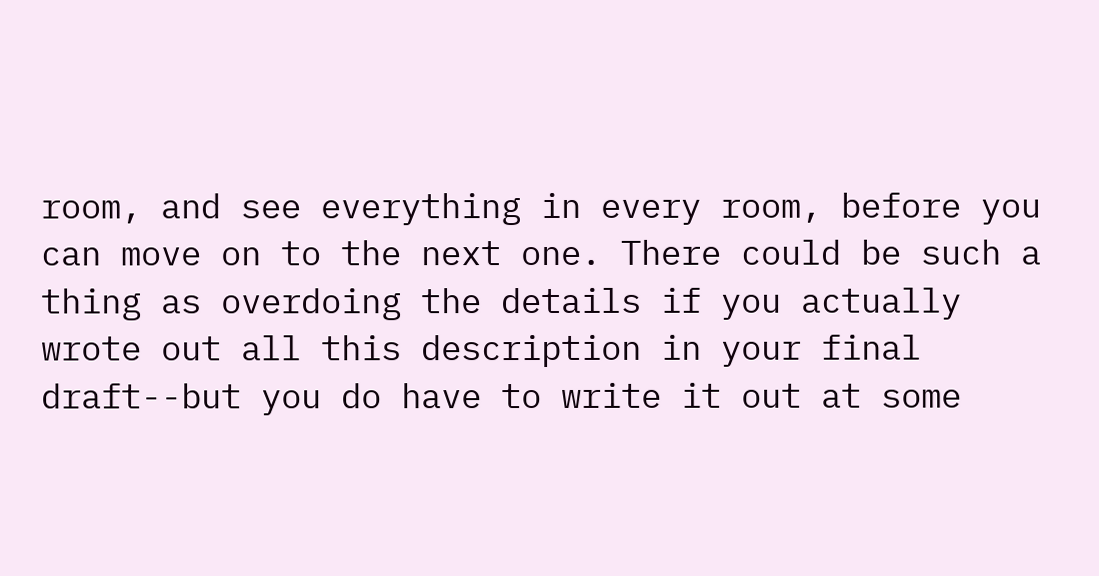room, and see everything in every room, before you can move on to the next one. There could be such a thing as overdoing the details if you actually wrote out all this description in your final draft--but you do have to write it out at some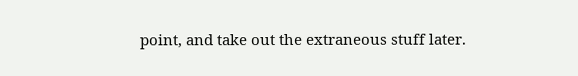point, and take out the extraneous stuff later.